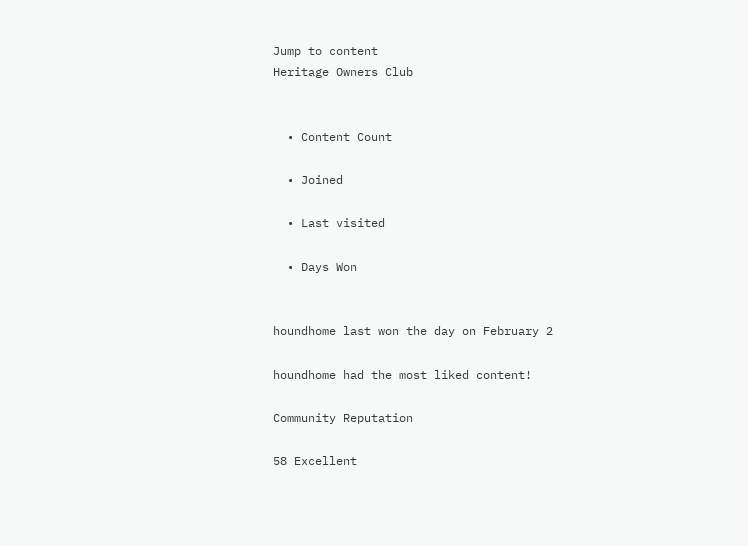Jump to content
Heritage Owners Club


  • Content Count

  • Joined

  • Last visited

  • Days Won


houndhome last won the day on February 2

houndhome had the most liked content!

Community Reputation

58 Excellent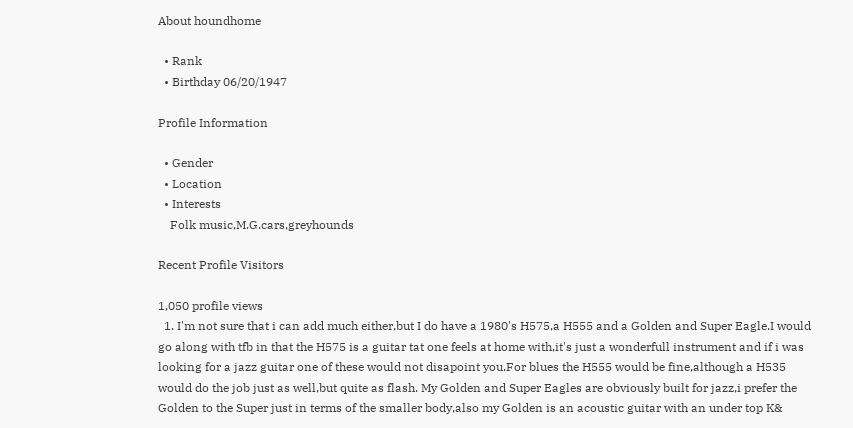About houndhome

  • Rank
  • Birthday 06/20/1947

Profile Information

  • Gender
  • Location
  • Interests
    Folk music,M.G.cars,greyhounds

Recent Profile Visitors

1,050 profile views
  1. I'm not sure that i can add much either,but I do have a 1980's H575,a H555 and a Golden and Super Eagle.I would go along with tfb in that the H575 is a guitar tat one feels at home with,it's just a wonderfull instrument and if i was looking for a jazz guitar one of these would not disapoint you.For blues the H555 would be fine,although a H535 would do the job just as well,but quite as flash. My Golden and Super Eagles are obviously built for jazz,i prefer the Golden to the Super just in terms of the smaller body,also my Golden is an acoustic guitar with an under top K&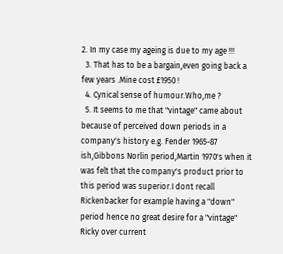2. In my case my ageing is due to my age !!!
  3. That has to be a bargain,even going back a few years .Mine cost £1950 !
  4. Cynical sense of humour.Who,me ?
  5. It seems to me that "vintage" came about because of perceived down periods in a company's history e.g. Fender 1965-87 ish,Gibbons Norlin period,Martin 1970's when it was felt that the company's product prior to this period was superior.I dont recall Rickenbacker for example having a "down" period hence no great desire for a "vintage" Ricky over current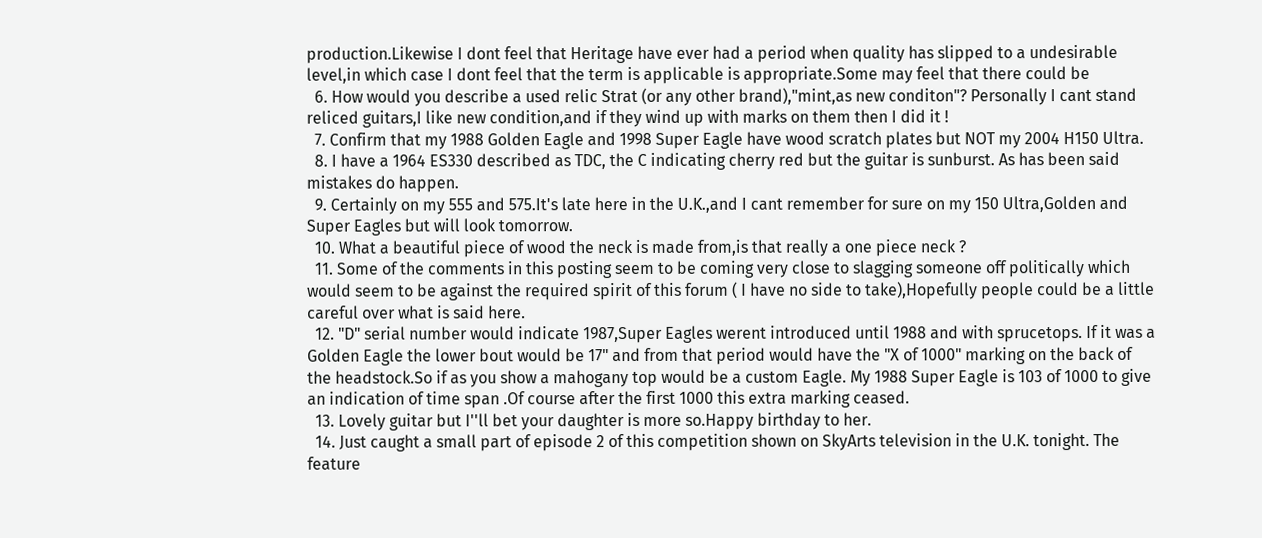production.Likewise I dont feel that Heritage have ever had a period when quality has slipped to a undesirable level,in which case I dont feel that the term is applicable is appropriate.Some may feel that there could be
  6. How would you describe a used relic Strat (or any other brand),"mint,as new conditon"? Personally I cant stand reliced guitars,I like new condition,and if they wind up with marks on them then I did it !
  7. Confirm that my 1988 Golden Eagle and 1998 Super Eagle have wood scratch plates but NOT my 2004 H150 Ultra.
  8. I have a 1964 ES330 described as TDC, the C indicating cherry red but the guitar is sunburst. As has been said mistakes do happen.
  9. Certainly on my 555 and 575.It's late here in the U.K.,and I cant remember for sure on my 150 Ultra,Golden and Super Eagles but will look tomorrow.
  10. What a beautiful piece of wood the neck is made from,is that really a one piece neck ?
  11. Some of the comments in this posting seem to be coming very close to slagging someone off politically which would seem to be against the required spirit of this forum ( I have no side to take),Hopefully people could be a little careful over what is said here.
  12. "D" serial number would indicate 1987,Super Eagles werent introduced until 1988 and with sprucetops. If it was a Golden Eagle the lower bout would be 17" and from that period would have the "X of 1000" marking on the back of the headstock.So if as you show a mahogany top would be a custom Eagle. My 1988 Super Eagle is 103 of 1000 to give an indication of time span .Of course after the first 1000 this extra marking ceased.
  13. Lovely guitar but I''ll bet your daughter is more so.Happy birthday to her.
  14. Just caught a small part of episode 2 of this competition shown on SkyArts television in the U.K. tonight. The feature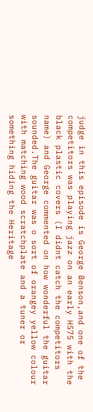judge in this episode is George Benson,and one of the competitors was playing jazz on an early H575 with the black plastic covers (I didnt catch the competitors name) and George commented on how wonderful the guitar sounded.The guitar was o sort of orangey yellow colour with matching wood scratchplate and a tuner or something hiding the Heritage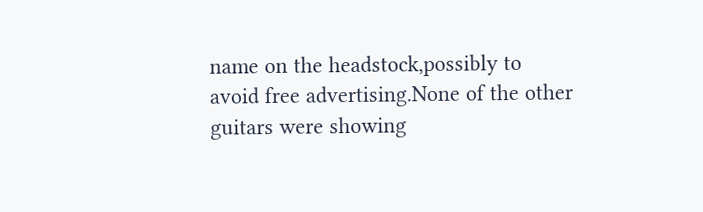name on the headstock,possibly to avoid free advertising.None of the other guitars were showing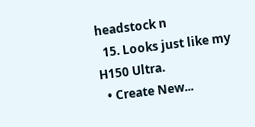headstock n
  15. Looks just like my H150 Ultra.
  • Create New...